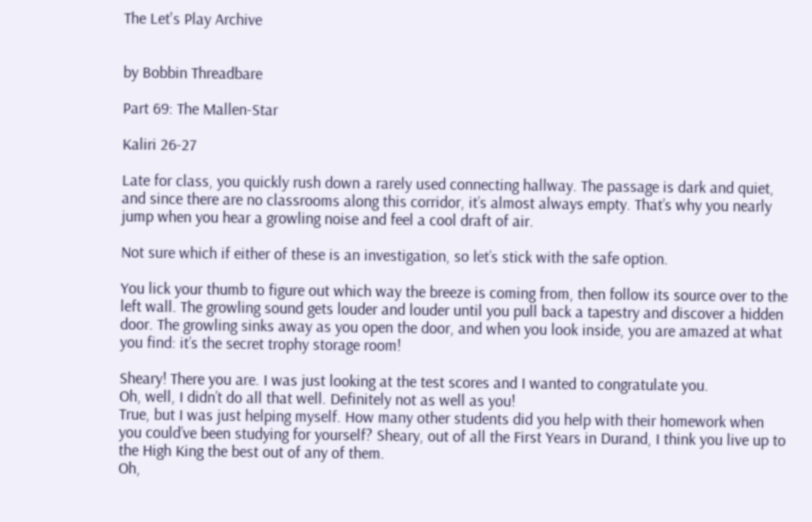The Let's Play Archive


by Bobbin Threadbare

Part 69: The Mallen-Star

Kaliri 26-27

Late for class, you quickly rush down a rarely used connecting hallway. The passage is dark and quiet, and since there are no classrooms along this corridor, it’s almost always empty. That’s why you nearly jump when you hear a growling noise and feel a cool draft of air.

Not sure which if either of these is an investigation, so let’s stick with the safe option.

You lick your thumb to figure out which way the breeze is coming from, then follow its source over to the left wall. The growling sound gets louder and louder until you pull back a tapestry and discover a hidden door. The growling sinks away as you open the door, and when you look inside, you are amazed at what you find: it’s the secret trophy storage room!

Sheary! There you are. I was just looking at the test scores and I wanted to congratulate you.
Oh, well, I didn’t do all that well. Definitely not as well as you!
True, but I was just helping myself. How many other students did you help with their homework when you could’ve been studying for yourself? Sheary, out of all the First Years in Durand, I think you live up to the High King the best out of any of them.
Oh,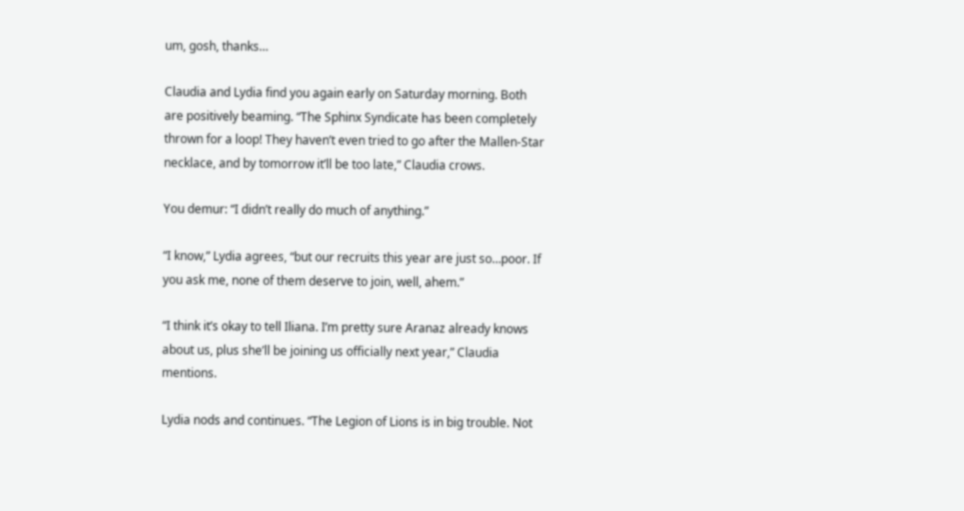um, gosh, thanks…

Claudia and Lydia find you again early on Saturday morning. Both are positively beaming. “The Sphinx Syndicate has been completely thrown for a loop! They haven’t even tried to go after the Mallen-Star necklace, and by tomorrow it’ll be too late,” Claudia crows.

You demur: “I didn’t really do much of anything.”

“I know,” Lydia agrees, “but our recruits this year are just so…poor. If you ask me, none of them deserve to join, well, ahem.”

“I think it’s okay to tell Iliana. I’m pretty sure Aranaz already knows about us, plus she’ll be joining us officially next year,” Claudia mentions.

Lydia nods and continues. “The Legion of Lions is in big trouble. Not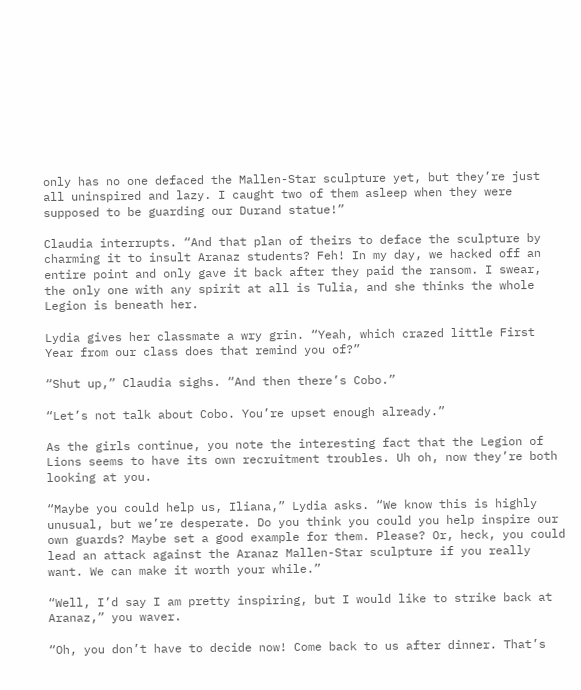only has no one defaced the Mallen-Star sculpture yet, but they’re just all uninspired and lazy. I caught two of them asleep when they were supposed to be guarding our Durand statue!”

Claudia interrupts. “And that plan of theirs to deface the sculpture by charming it to insult Aranaz students? Feh! In my day, we hacked off an entire point and only gave it back after they paid the ransom. I swear, the only one with any spirit at all is Tulia, and she thinks the whole Legion is beneath her.

Lydia gives her classmate a wry grin. “Yeah, which crazed little First Year from our class does that remind you of?”

“Shut up,” Claudia sighs. “And then there’s Cobo.”

“Let’s not talk about Cobo. You’re upset enough already.”

As the girls continue, you note the interesting fact that the Legion of Lions seems to have its own recruitment troubles. Uh oh, now they’re both looking at you.

“Maybe you could help us, Iliana,” Lydia asks. “We know this is highly unusual, but we’re desperate. Do you think you could you help inspire our own guards? Maybe set a good example for them. Please? Or, heck, you could lead an attack against the Aranaz Mallen-Star sculpture if you really want. We can make it worth your while.”

“Well, I’d say I am pretty inspiring, but I would like to strike back at Aranaz,” you waver.

“Oh, you don’t have to decide now! Come back to us after dinner. That’s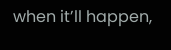when it’ll happen,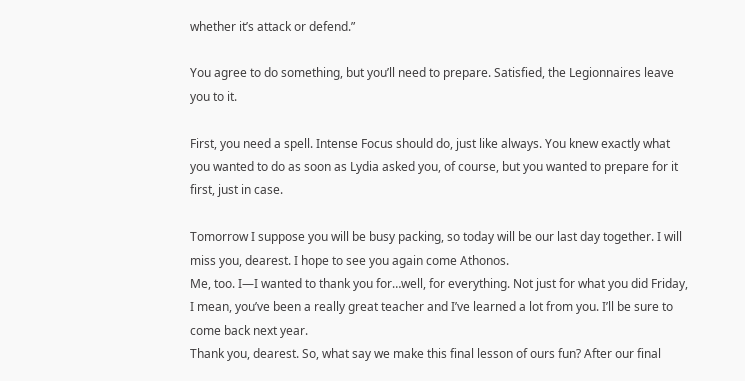whether it’s attack or defend.”

You agree to do something, but you’ll need to prepare. Satisfied, the Legionnaires leave you to it.

First, you need a spell. Intense Focus should do, just like always. You knew exactly what you wanted to do as soon as Lydia asked you, of course, but you wanted to prepare for it first, just in case.

Tomorrow I suppose you will be busy packing, so today will be our last day together. I will miss you, dearest. I hope to see you again come Athonos.
Me, too. I—I wanted to thank you for…well, for everything. Not just for what you did Friday, I mean, you’ve been a really great teacher and I’ve learned a lot from you. I’ll be sure to come back next year.
Thank you, dearest. So, what say we make this final lesson of ours fun? After our final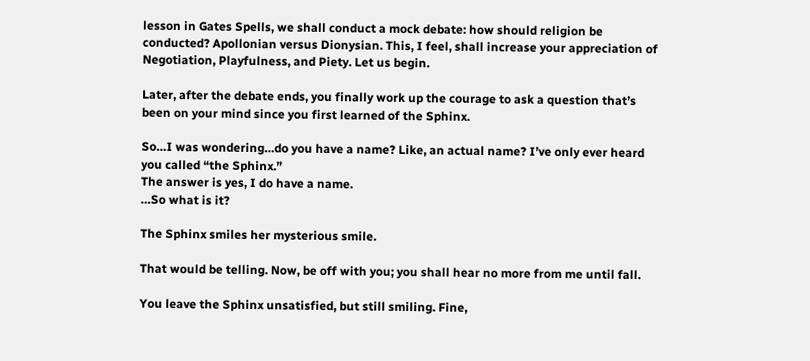lesson in Gates Spells, we shall conduct a mock debate: how should religion be conducted? Apollonian versus Dionysian. This, I feel, shall increase your appreciation of Negotiation, Playfulness, and Piety. Let us begin.

Later, after the debate ends, you finally work up the courage to ask a question that’s been on your mind since you first learned of the Sphinx.

So…I was wondering…do you have a name? Like, an actual name? I’ve only ever heard you called “the Sphinx.”
The answer is yes, I do have a name.
…So what is it?

The Sphinx smiles her mysterious smile.

That would be telling. Now, be off with you; you shall hear no more from me until fall.

You leave the Sphinx unsatisfied, but still smiling. Fine,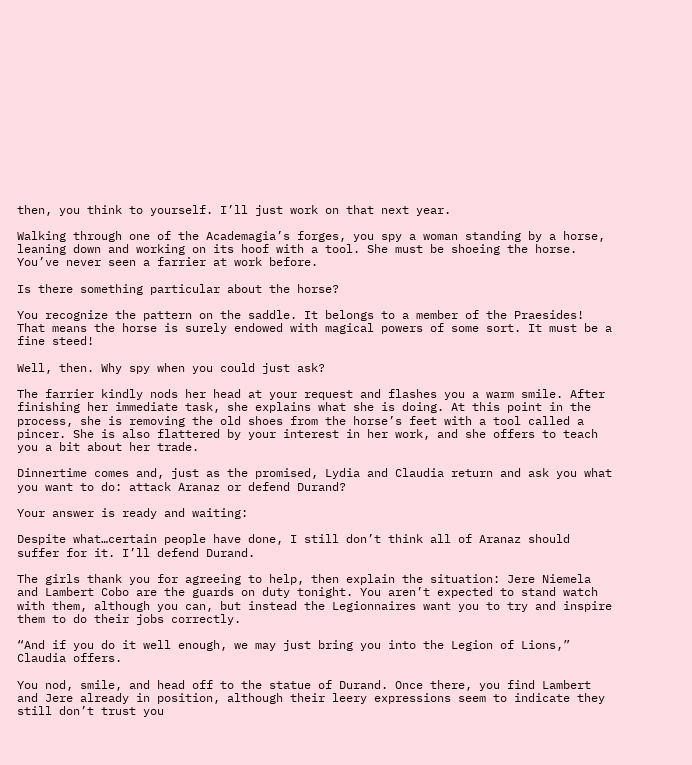then, you think to yourself. I’ll just work on that next year.

Walking through one of the Academagia’s forges, you spy a woman standing by a horse, leaning down and working on its hoof with a tool. She must be shoeing the horse. You’ve never seen a farrier at work before.

Is there something particular about the horse?

You recognize the pattern on the saddle. It belongs to a member of the Praesides! That means the horse is surely endowed with magical powers of some sort. It must be a fine steed!

Well, then. Why spy when you could just ask?

The farrier kindly nods her head at your request and flashes you a warm smile. After finishing her immediate task, she explains what she is doing. At this point in the process, she is removing the old shoes from the horse’s feet with a tool called a pincer. She is also flattered by your interest in her work, and she offers to teach you a bit about her trade.

Dinnertime comes and, just as the promised, Lydia and Claudia return and ask you what you want to do: attack Aranaz or defend Durand?

Your answer is ready and waiting:

Despite what…certain people have done, I still don’t think all of Aranaz should suffer for it. I’ll defend Durand.

The girls thank you for agreeing to help, then explain the situation: Jere Niemela and Lambert Cobo are the guards on duty tonight. You aren’t expected to stand watch with them, although you can, but instead the Legionnaires want you to try and inspire them to do their jobs correctly.

“And if you do it well enough, we may just bring you into the Legion of Lions,” Claudia offers.

You nod, smile, and head off to the statue of Durand. Once there, you find Lambert and Jere already in position, although their leery expressions seem to indicate they still don’t trust you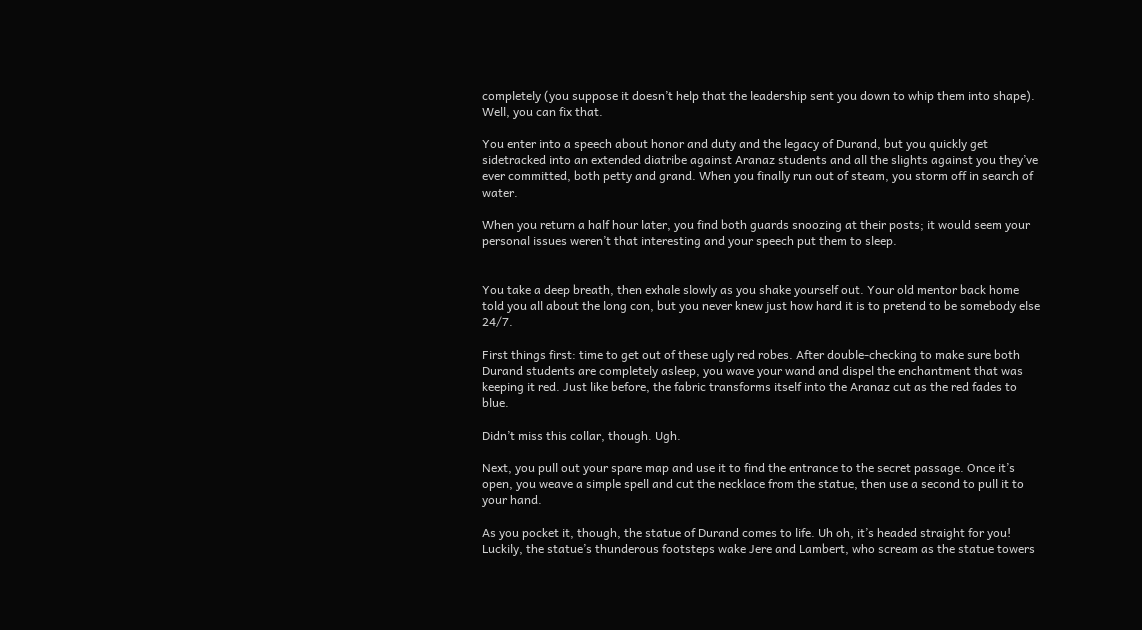completely (you suppose it doesn’t help that the leadership sent you down to whip them into shape). Well, you can fix that.

You enter into a speech about honor and duty and the legacy of Durand, but you quickly get sidetracked into an extended diatribe against Aranaz students and all the slights against you they’ve ever committed, both petty and grand. When you finally run out of steam, you storm off in search of water.

When you return a half hour later, you find both guards snoozing at their posts; it would seem your personal issues weren’t that interesting and your speech put them to sleep.


You take a deep breath, then exhale slowly as you shake yourself out. Your old mentor back home told you all about the long con, but you never knew just how hard it is to pretend to be somebody else 24/7.

First things first: time to get out of these ugly red robes. After double-checking to make sure both Durand students are completely asleep, you wave your wand and dispel the enchantment that was keeping it red. Just like before, the fabric transforms itself into the Aranaz cut as the red fades to blue.

Didn’t miss this collar, though. Ugh.

Next, you pull out your spare map and use it to find the entrance to the secret passage. Once it’s open, you weave a simple spell and cut the necklace from the statue, then use a second to pull it to your hand.

As you pocket it, though, the statue of Durand comes to life. Uh oh, it’s headed straight for you! Luckily, the statue’s thunderous footsteps wake Jere and Lambert, who scream as the statue towers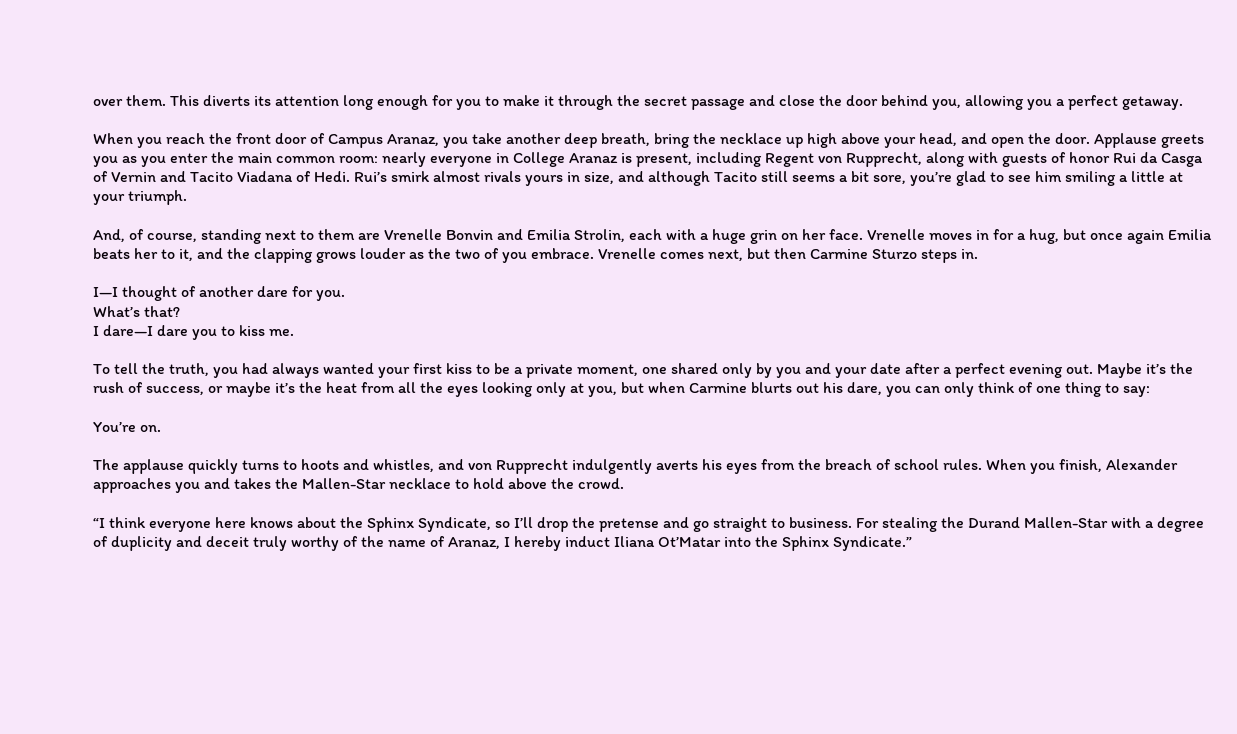over them. This diverts its attention long enough for you to make it through the secret passage and close the door behind you, allowing you a perfect getaway.

When you reach the front door of Campus Aranaz, you take another deep breath, bring the necklace up high above your head, and open the door. Applause greets you as you enter the main common room: nearly everyone in College Aranaz is present, including Regent von Rupprecht, along with guests of honor Rui da Casga of Vernin and Tacito Viadana of Hedi. Rui’s smirk almost rivals yours in size, and although Tacito still seems a bit sore, you’re glad to see him smiling a little at your triumph.

And, of course, standing next to them are Vrenelle Bonvin and Emilia Strolin, each with a huge grin on her face. Vrenelle moves in for a hug, but once again Emilia beats her to it, and the clapping grows louder as the two of you embrace. Vrenelle comes next, but then Carmine Sturzo steps in.

I—I thought of another dare for you.
What’s that?
I dare—I dare you to kiss me.

To tell the truth, you had always wanted your first kiss to be a private moment, one shared only by you and your date after a perfect evening out. Maybe it’s the rush of success, or maybe it’s the heat from all the eyes looking only at you, but when Carmine blurts out his dare, you can only think of one thing to say:

You’re on.

The applause quickly turns to hoots and whistles, and von Rupprecht indulgently averts his eyes from the breach of school rules. When you finish, Alexander approaches you and takes the Mallen-Star necklace to hold above the crowd.

“I think everyone here knows about the Sphinx Syndicate, so I’ll drop the pretense and go straight to business. For stealing the Durand Mallen-Star with a degree of duplicity and deceit truly worthy of the name of Aranaz, I hereby induct Iliana Ot’Matar into the Sphinx Syndicate.”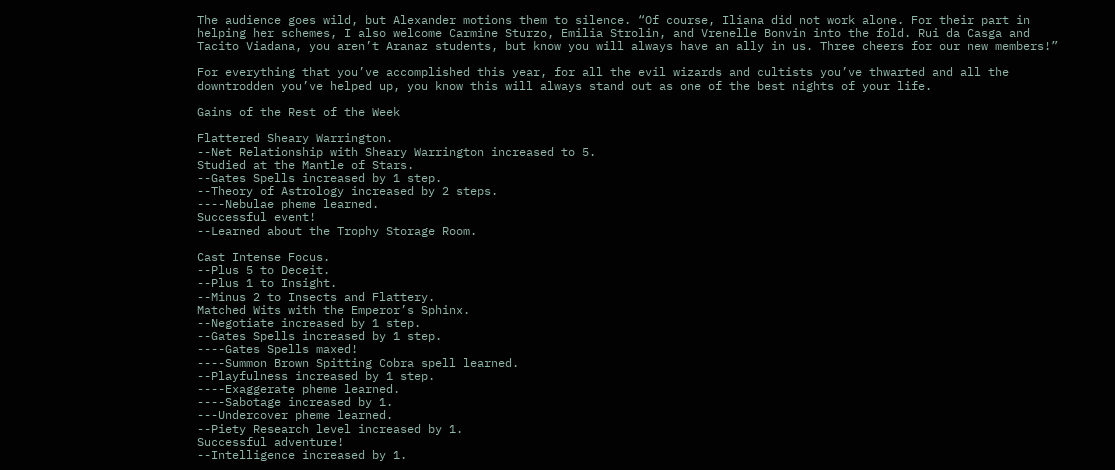The audience goes wild, but Alexander motions them to silence. “Of course, Iliana did not work alone. For their part in helping her schemes, I also welcome Carmine Sturzo, Emilia Strolin, and Vrenelle Bonvin into the fold. Rui da Casga and Tacito Viadana, you aren’t Aranaz students, but know you will always have an ally in us. Three cheers for our new members!”

For everything that you’ve accomplished this year, for all the evil wizards and cultists you’ve thwarted and all the downtrodden you’ve helped up, you know this will always stand out as one of the best nights of your life.

Gains of the Rest of the Week

Flattered Sheary Warrington.
--Net Relationship with Sheary Warrington increased to 5.
Studied at the Mantle of Stars.
--Gates Spells increased by 1 step.
--Theory of Astrology increased by 2 steps.
----Nebulae pheme learned.
Successful event!
--Learned about the Trophy Storage Room.

Cast Intense Focus.
--Plus 5 to Deceit.
--Plus 1 to Insight.
--Minus 2 to Insects and Flattery.
Matched Wits with the Emperor’s Sphinx.
--Negotiate increased by 1 step.
--Gates Spells increased by 1 step.
----Gates Spells maxed!
----Summon Brown Spitting Cobra spell learned.
--Playfulness increased by 1 step.
----Exaggerate pheme learned.
----Sabotage increased by 1.
---Undercover pheme learned.
--Piety Research level increased by 1.
Successful adventure!
--Intelligence increased by 1.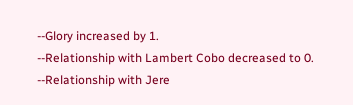--Glory increased by 1.
--Relationship with Lambert Cobo decreased to 0.
--Relationship with Jere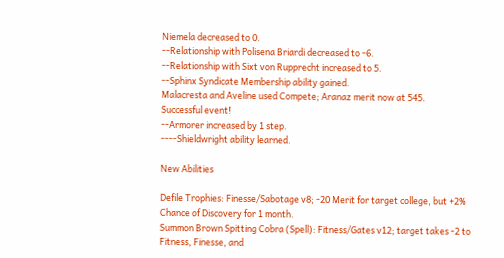Niemela decreased to 0.
--Relationship with Polisena Briardi decreased to -6.
--Relationship with Sixt von Rupprecht increased to 5.
--Sphinx Syndicate Membership ability gained.
Malacresta and Aveline used Compete; Aranaz merit now at 545.
Successful event!
--Armorer increased by 1 step.
----Shieldwright ability learned.

New Abilities

Defile Trophies: Finesse/Sabotage v8; -20 Merit for target college, but +2% Chance of Discovery for 1 month.
Summon Brown Spitting Cobra (Spell): Fitness/Gates v12; target takes -2 to Fitness, Finesse, and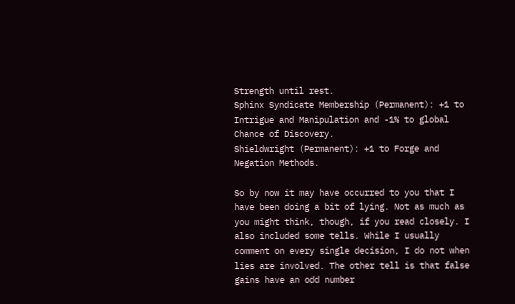Strength until rest.
Sphinx Syndicate Membership (Permanent): +1 to Intrigue and Manipulation and -1% to global Chance of Discovery.
Shieldwright (Permanent): +1 to Forge and Negation Methods.

So by now it may have occurred to you that I have been doing a bit of lying. Not as much as you might think, though, if you read closely. I also included some tells. While I usually comment on every single decision, I do not when lies are involved. The other tell is that false gains have an odd number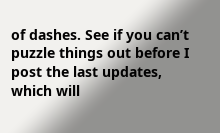of dashes. See if you can’t puzzle things out before I post the last updates, which will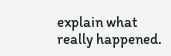explain what really happened.